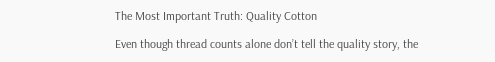The Most Important Truth: Quality Cotton

Even though thread counts alone don’t tell the quality story, the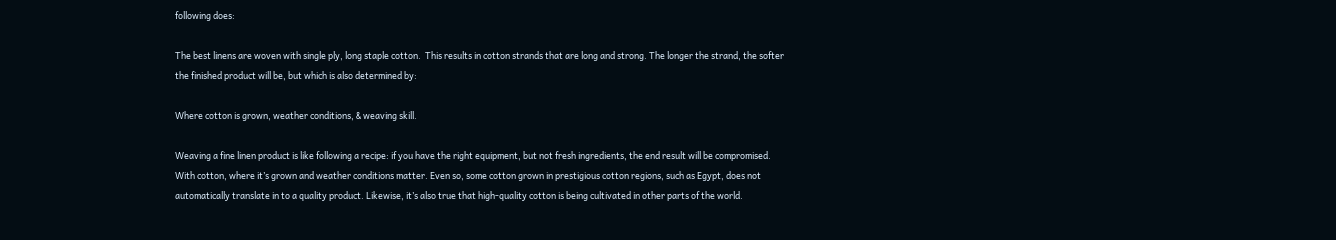following does:

The best linens are woven with single ply, long staple cotton.  This results in cotton strands that are long and strong. The longer the strand, the softer the finished product will be, but which is also determined by:

Where cotton is grown, weather conditions, & weaving skill.

Weaving a fine linen product is like following a recipe: if you have the right equipment, but not fresh ingredients, the end result will be compromised. With cotton, where it’s grown and weather conditions matter. Even so, some cotton grown in prestigious cotton regions, such as Egypt, does not automatically translate in to a quality product. Likewise, it’s also true that high-quality cotton is being cultivated in other parts of the world.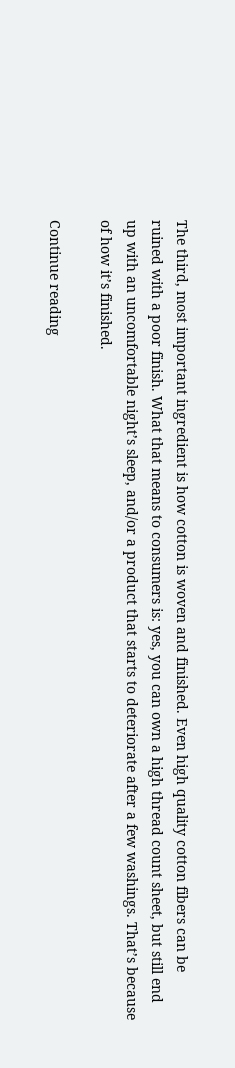The third, most important ingredient is how cotton is woven and finished. Even high quality cotton fibers can be ruined with a poor finish. What that means to consumers is: yes, you can own a high thread count sheet, but still end up with an uncomfortable night’s sleep, and/or a product that starts to deteriorate after a few washings. That’s because of how it’s finished.

Continue reading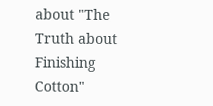about "The Truth about Finishing Cotton"